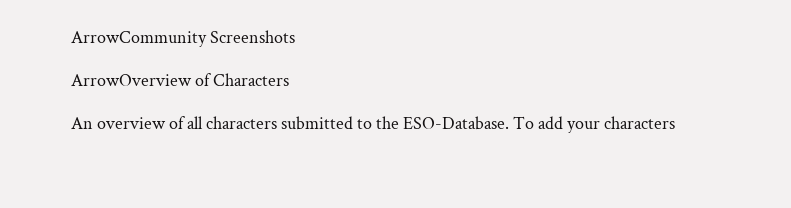ArrowCommunity Screenshots

ArrowOverview of Characters

An overview of all characters submitted to the ESO-Database. To add your characters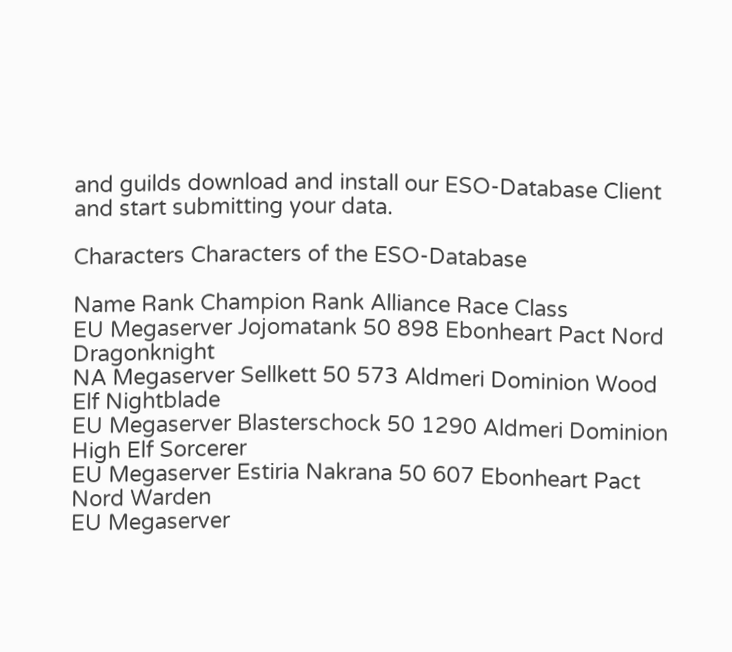and guilds download and install our ESO-Database Client and start submitting your data.

Characters Characters of the ESO-Database

Name Rank Champion Rank Alliance Race Class
EU Megaserver Jojomatank 50 898 Ebonheart Pact Nord Dragonknight
NA Megaserver Sellkett 50 573 Aldmeri Dominion Wood Elf Nightblade
EU Megaserver Blasterschock 50 1290 Aldmeri Dominion High Elf Sorcerer
EU Megaserver Estiria Nakrana 50 607 Ebonheart Pact Nord Warden
EU Megaserver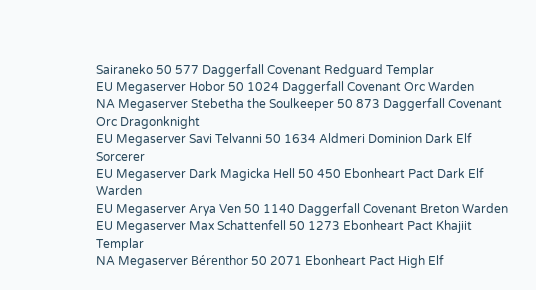Sairaneko 50 577 Daggerfall Covenant Redguard Templar
EU Megaserver Hobor 50 1024 Daggerfall Covenant Orc Warden
NA Megaserver Stebetha the Soulkeeper 50 873 Daggerfall Covenant Orc Dragonknight
EU Megaserver Savi Telvanni 50 1634 Aldmeri Dominion Dark Elf Sorcerer
EU Megaserver Dark Magicka Hell 50 450 Ebonheart Pact Dark Elf Warden
EU Megaserver Arya Ven 50 1140 Daggerfall Covenant Breton Warden
EU Megaserver Max Schattenfell 50 1273 Ebonheart Pact Khajiit Templar
NA Megaserver Bérenthor 50 2071 Ebonheart Pact High Elf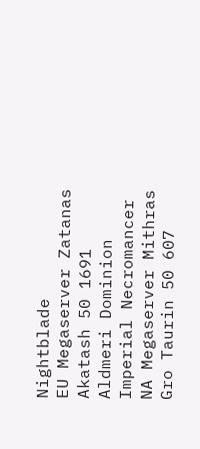Nightblade
EU Megaserver Zatanas Akatash 50 1691 Aldmeri Dominion Imperial Necromancer
NA Megaserver Mithras Gro Taurin 50 607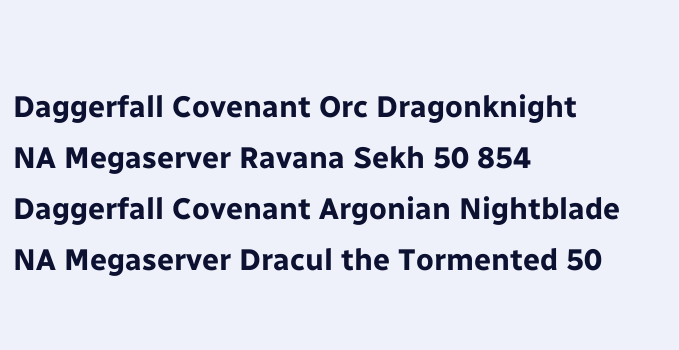Daggerfall Covenant Orc Dragonknight
NA Megaserver Ravana Sekh 50 854 Daggerfall Covenant Argonian Nightblade
NA Megaserver Dracul the Tormented 50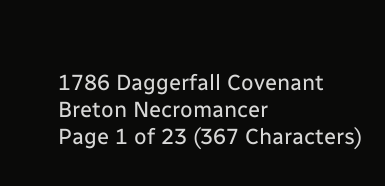1786 Daggerfall Covenant Breton Necromancer
Page 1 of 23 (367 Characters)